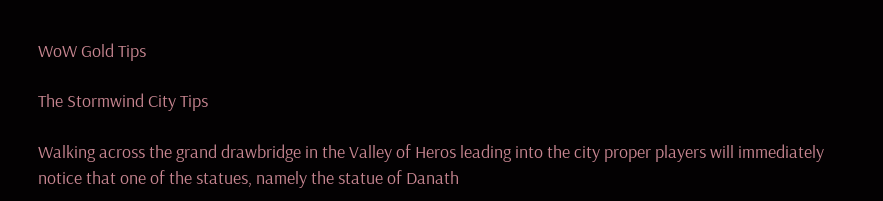WoW Gold Tips

The Stormwind City Tips

Walking across the grand drawbridge in the Valley of Heros leading into the city proper players will immediately notice that one of the statues, namely the statue of Danath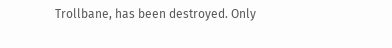Trollbane, has been destroyed. Only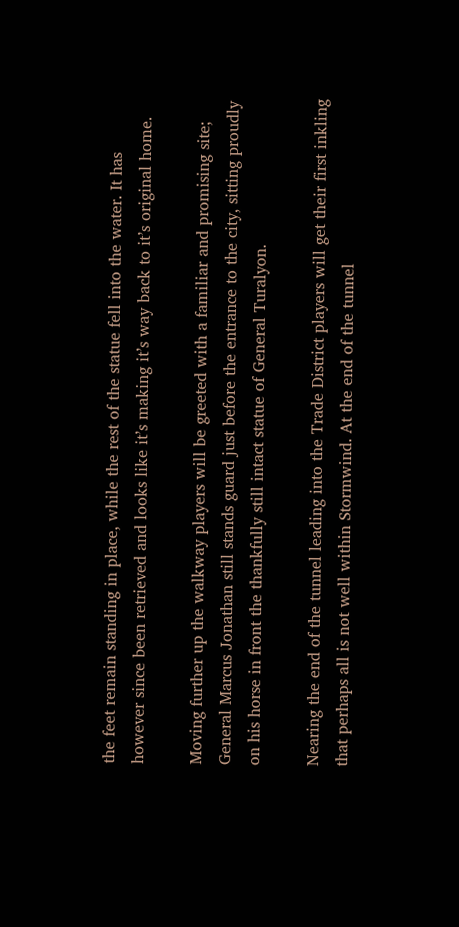the feet remain standing in place, while the rest of the statue fell into the water. It has however since been retrieved and looks like it’s making it’s way back to it’s original home.

Moving further up the walkway players will be greeted with a familiar and promising site; General Marcus Jonathan still stands guard just before the entrance to the city, sitting proudly on his horse in front the thankfully still intact statue of General Turalyon.

Nearing the end of the tunnel leading into the Trade District players will get their first inkling that perhaps all is not well within Stormwind. At the end of the tunnel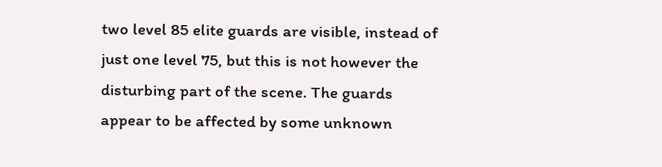two level 85 elite guards are visible, instead of just one level 75, but this is not however the disturbing part of the scene. The guards appear to be affected by some unknown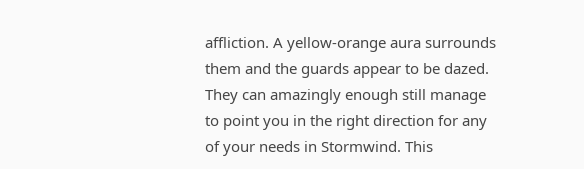affliction. A yellow-orange aura surrounds them and the guards appear to be dazed. They can amazingly enough still manage to point you in the right direction for any of your needs in Stormwind. This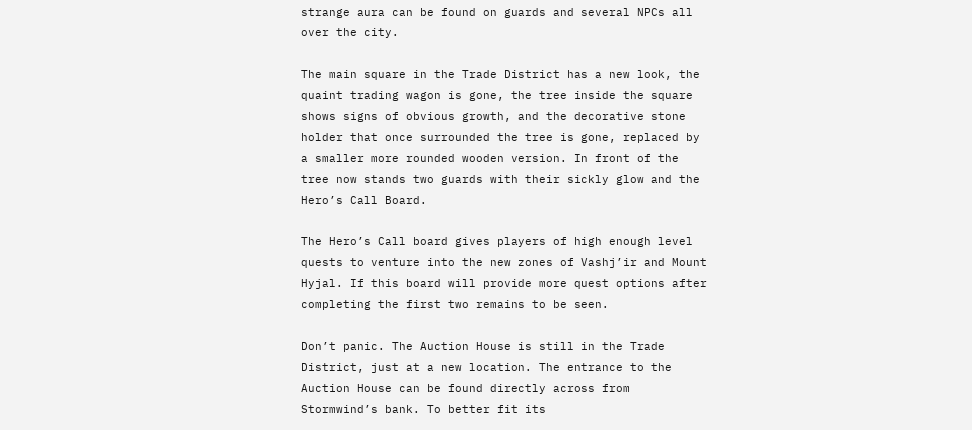strange aura can be found on guards and several NPCs all over the city.

The main square in the Trade District has a new look, the quaint trading wagon is gone, the tree inside the square shows signs of obvious growth, and the decorative stone holder that once surrounded the tree is gone, replaced by a smaller more rounded wooden version. In front of the tree now stands two guards with their sickly glow and the Hero’s Call Board.

The Hero’s Call board gives players of high enough level quests to venture into the new zones of Vashj’ir and Mount Hyjal. If this board will provide more quest options after completing the first two remains to be seen.

Don’t panic. The Auction House is still in the Trade District, just at a new location. The entrance to the Auction House can be found directly across from Stormwind’s bank. To better fit its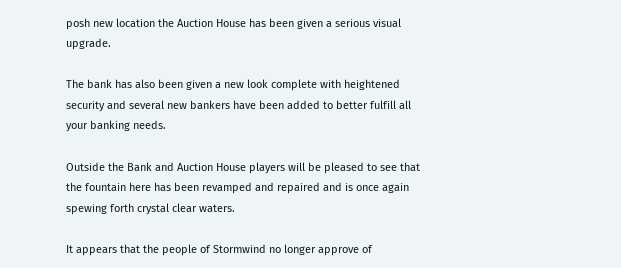posh new location the Auction House has been given a serious visual upgrade.

The bank has also been given a new look complete with heightened security and several new bankers have been added to better fulfill all your banking needs.

Outside the Bank and Auction House players will be pleased to see that the fountain here has been revamped and repaired and is once again spewing forth crystal clear waters.

It appears that the people of Stormwind no longer approve of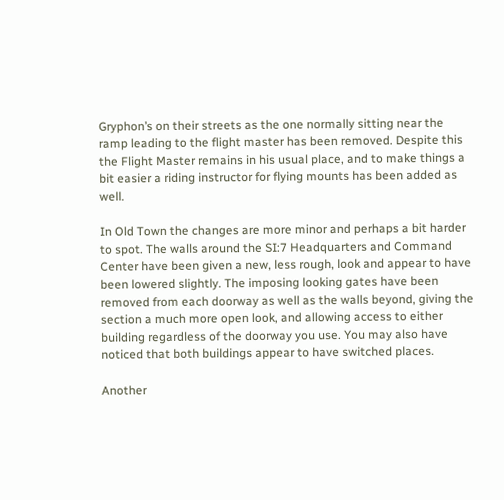Gryphon’s on their streets as the one normally sitting near the ramp leading to the flight master has been removed. Despite this the Flight Master remains in his usual place, and to make things a bit easier a riding instructor for flying mounts has been added as well.

In Old Town the changes are more minor and perhaps a bit harder to spot. The walls around the SI:7 Headquarters and Command Center have been given a new, less rough, look and appear to have been lowered slightly. The imposing looking gates have been removed from each doorway as well as the walls beyond, giving the section a much more open look, and allowing access to either building regardless of the doorway you use. You may also have noticed that both buildings appear to have switched places.

Another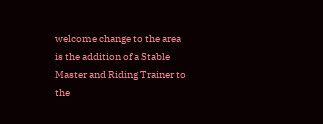welcome change to the area is the addition of a Stable Master and Riding Trainer to the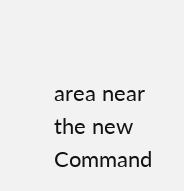area near the new Command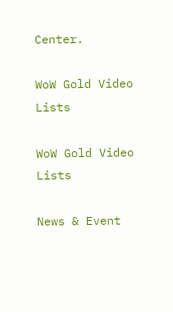Center.

WoW Gold Video Lists

WoW Gold Video Lists

News & Event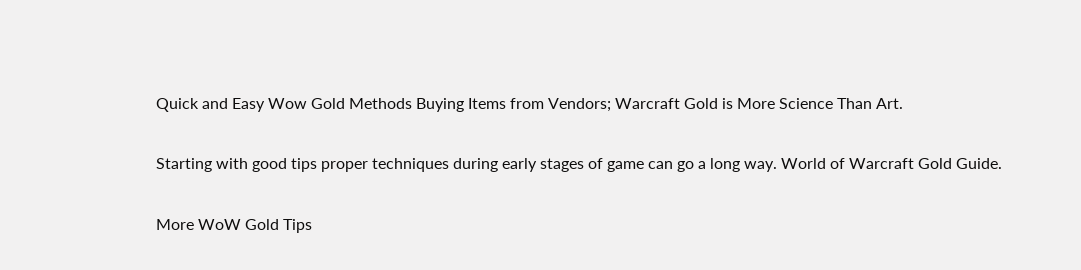Quick and Easy Wow Gold Methods Buying Items from Vendors; Warcraft Gold is More Science Than Art.

Starting with good tips proper techniques during early stages of game can go a long way. World of Warcraft Gold Guide.

More WoW Gold Tips